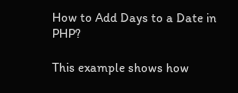How to Add Days to a Date in PHP?

This example shows how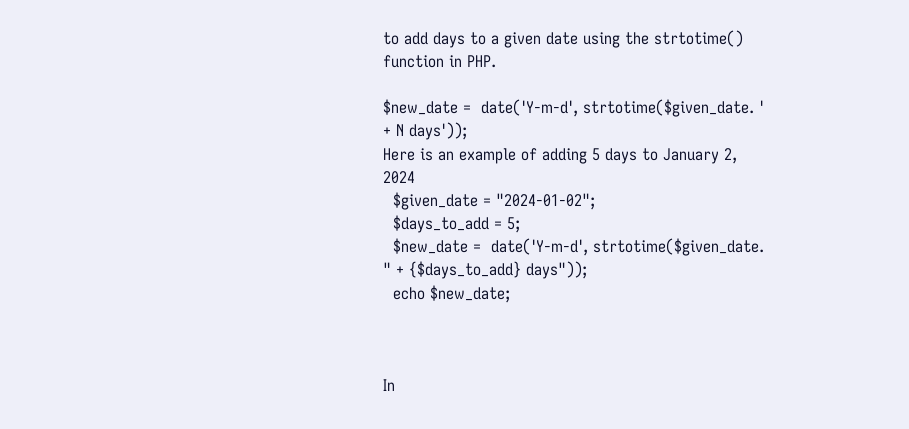to add days to a given date using the strtotime() function in PHP.

$new_date =  date('Y-m-d', strtotime($given_date. ' + N days'));
Here is an example of adding 5 days to January 2, 2024
  $given_date = "2024-01-02";
  $days_to_add = 5;
  $new_date =  date('Y-m-d', strtotime($given_date. " + {$days_to_add} days"));
  echo $new_date;



In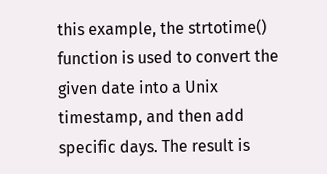this example, the strtotime() function is used to convert the given date into a Unix timestamp, and then add specific days. The result is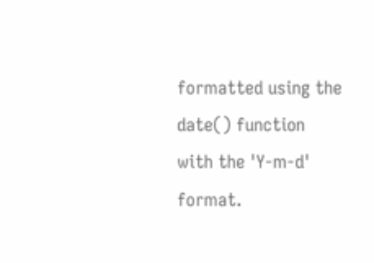formatted using the date() function with the 'Y-m-d' format.